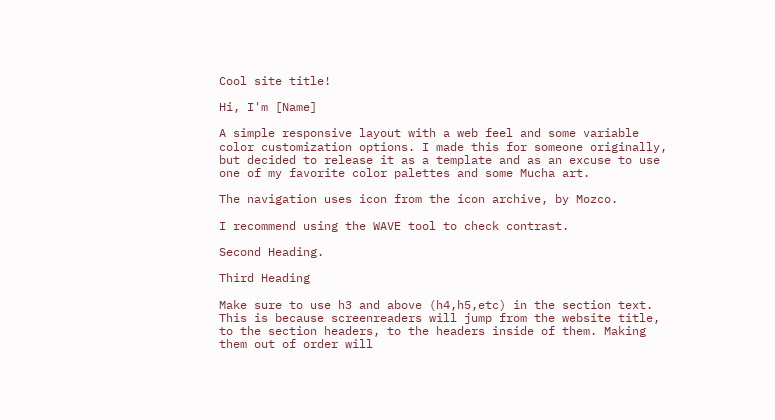Cool site title!

Hi, I'm [Name]

A simple responsive layout with a web feel and some variable color customization options. I made this for someone originally, but decided to release it as a template and as an excuse to use one of my favorite color palettes and some Mucha art.

The navigation uses icon from the icon archive, by Mozco.

I recommend using the WAVE tool to check contrast.

Second Heading.

Third Heading

Make sure to use h3 and above (h4,h5,etc) in the section text. This is because screenreaders will jump from the website title, to the section headers, to the headers inside of them. Making them out of order will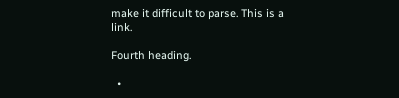make it difficult to parse. This is a link.

Fourth heading.

  •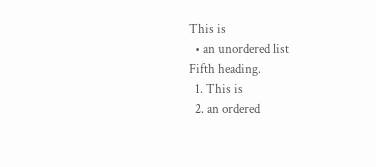This is
  • an unordered list
Fifth heading.
  1. This is
  2. an ordered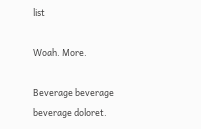list

Woah. More.

Beverage beverage beverage doloret.